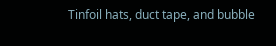Tinfoil hats, duct tape, and bubble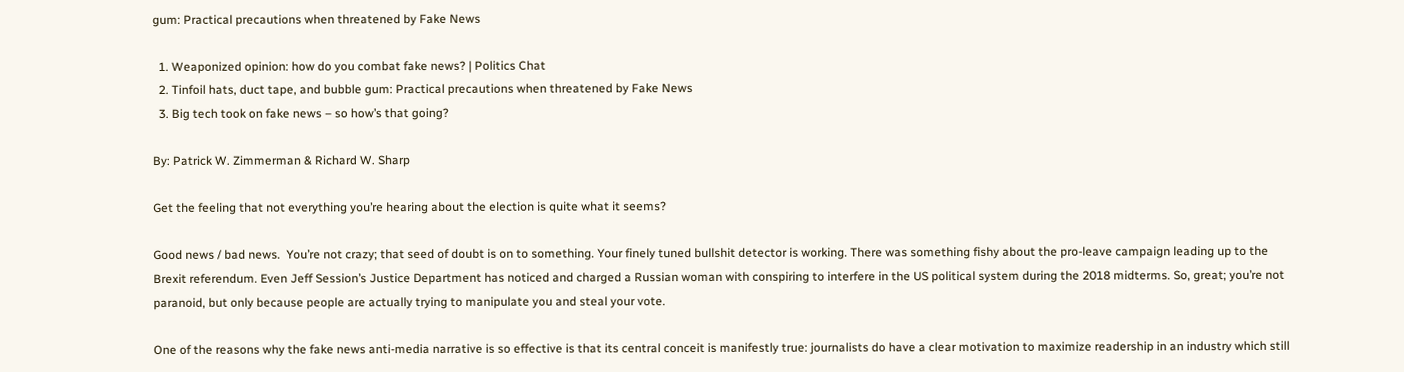gum: Practical precautions when threatened by Fake News

  1. Weaponized opinion: how do you combat fake news? | Politics Chat
  2. Tinfoil hats, duct tape, and bubble gum: Practical precautions when threatened by Fake News
  3. Big tech took on fake news – so how’s that going?

By: Patrick W. Zimmerman & Richard W. Sharp

Get the feeling that not everything you’re hearing about the election is quite what it seems?

Good news / bad news.  You’re not crazy; that seed of doubt is on to something. Your finely tuned bullshit detector is working. There was something fishy about the pro-leave campaign leading up to the Brexit referendum. Even Jeff Session’s Justice Department has noticed and charged a Russian woman with conspiring to interfere in the US political system during the 2018 midterms. So, great; you’re not paranoid, but only because people are actually trying to manipulate you and steal your vote.

One of the reasons why the fake news anti-media narrative is so effective is that its central conceit is manifestly true: journalists do have a clear motivation to maximize readership in an industry which still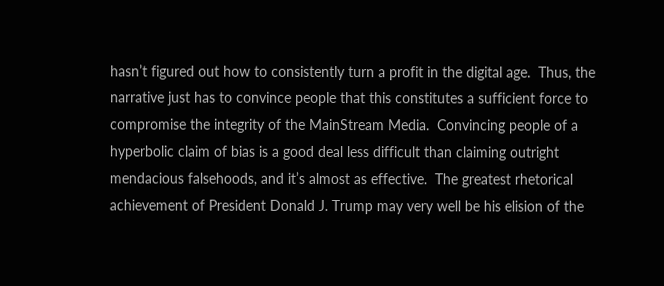hasn’t figured out how to consistently turn a profit in the digital age.  Thus, the narrative just has to convince people that this constitutes a sufficient force to compromise the integrity of the MainStream Media.  Convincing people of a hyperbolic claim of bias is a good deal less difficult than claiming outright mendacious falsehoods, and it’s almost as effective.  The greatest rhetorical achievement of President Donald J. Trump may very well be his elision of the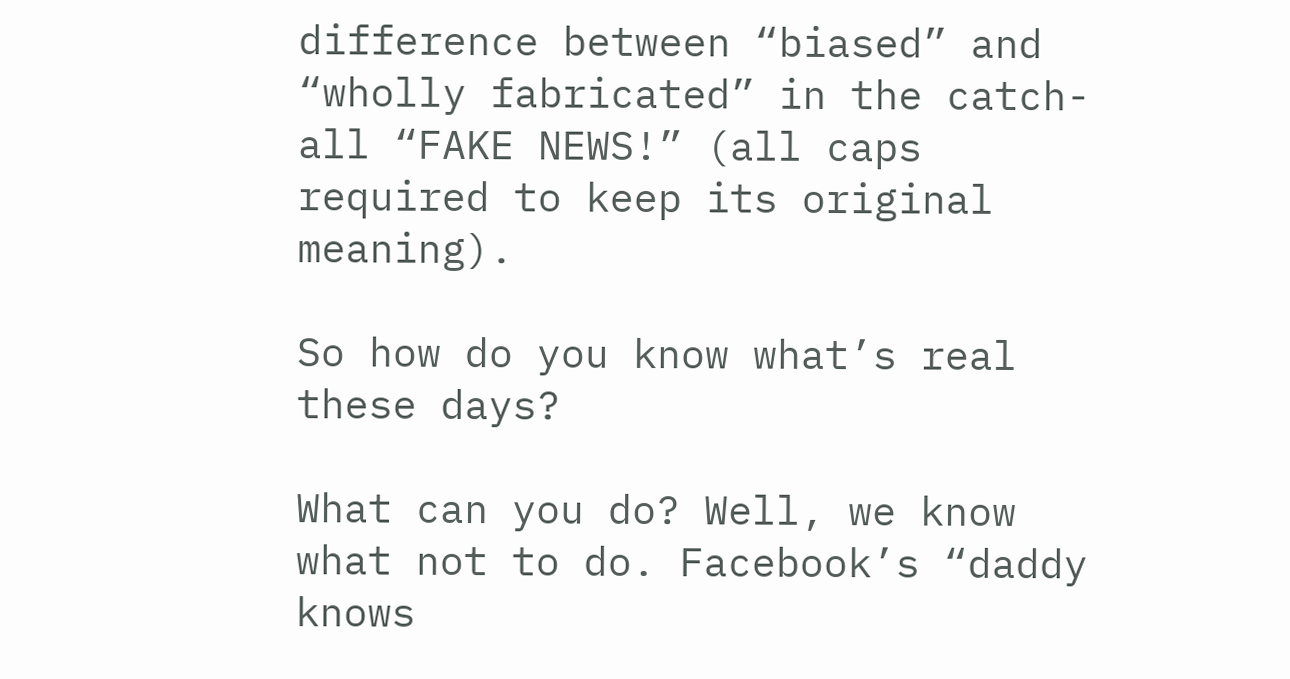difference between “biased” and “wholly fabricated” in the catch-all “FAKE NEWS!” (all caps required to keep its original meaning).

So how do you know what’s real these days?

What can you do? Well, we know what not to do. Facebook’s “daddy knows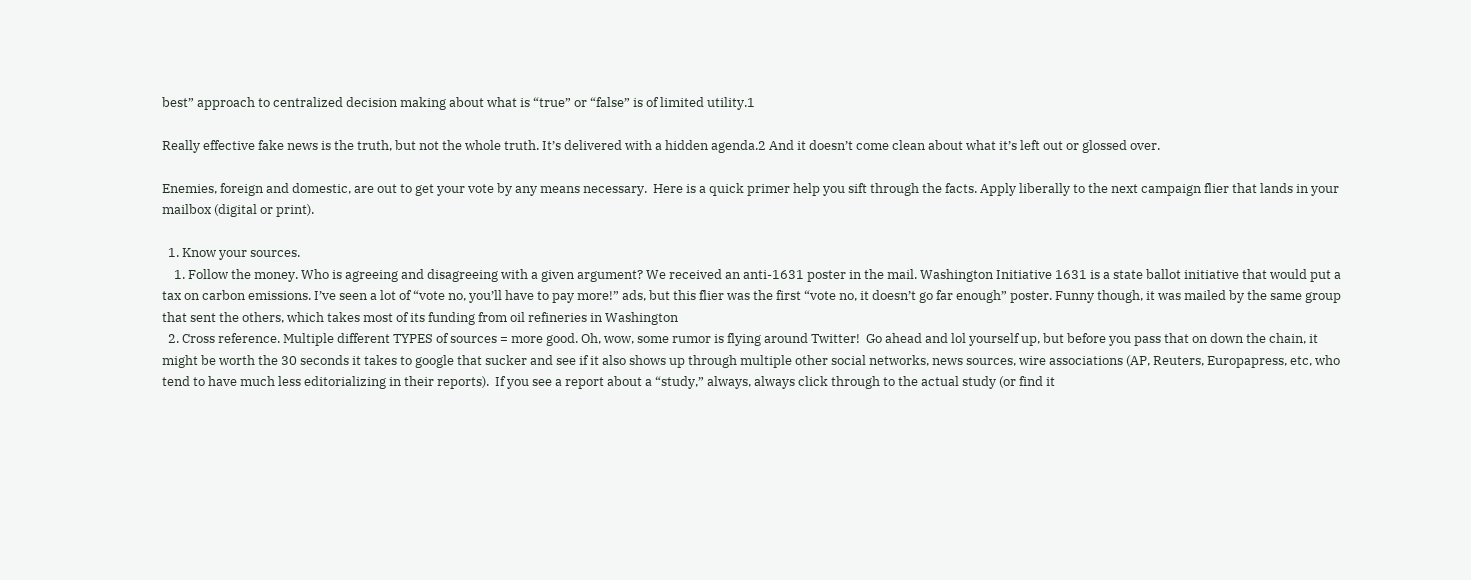best” approach to centralized decision making about what is “true” or “false” is of limited utility.1

Really effective fake news is the truth, but not the whole truth. It’s delivered with a hidden agenda.2 And it doesn’t come clean about what it’s left out or glossed over.

Enemies, foreign and domestic, are out to get your vote by any means necessary.  Here is a quick primer help you sift through the facts. Apply liberally to the next campaign flier that lands in your mailbox (digital or print).

  1. Know your sources.
    1. Follow the money. Who is agreeing and disagreeing with a given argument? We received an anti-1631 poster in the mail. Washington Initiative 1631 is a state ballot initiative that would put a tax on carbon emissions. I’ve seen a lot of “vote no, you’ll have to pay more!” ads, but this flier was the first “vote no, it doesn’t go far enough” poster. Funny though, it was mailed by the same group that sent the others, which takes most of its funding from oil refineries in Washington
  2. Cross reference. Multiple different TYPES of sources = more good. Oh, wow, some rumor is flying around Twitter!  Go ahead and lol yourself up, but before you pass that on down the chain, it might be worth the 30 seconds it takes to google that sucker and see if it also shows up through multiple other social networks, news sources, wire associations (AP, Reuters, Europapress, etc, who tend to have much less editorializing in their reports).  If you see a report about a “study,” always, always click through to the actual study (or find it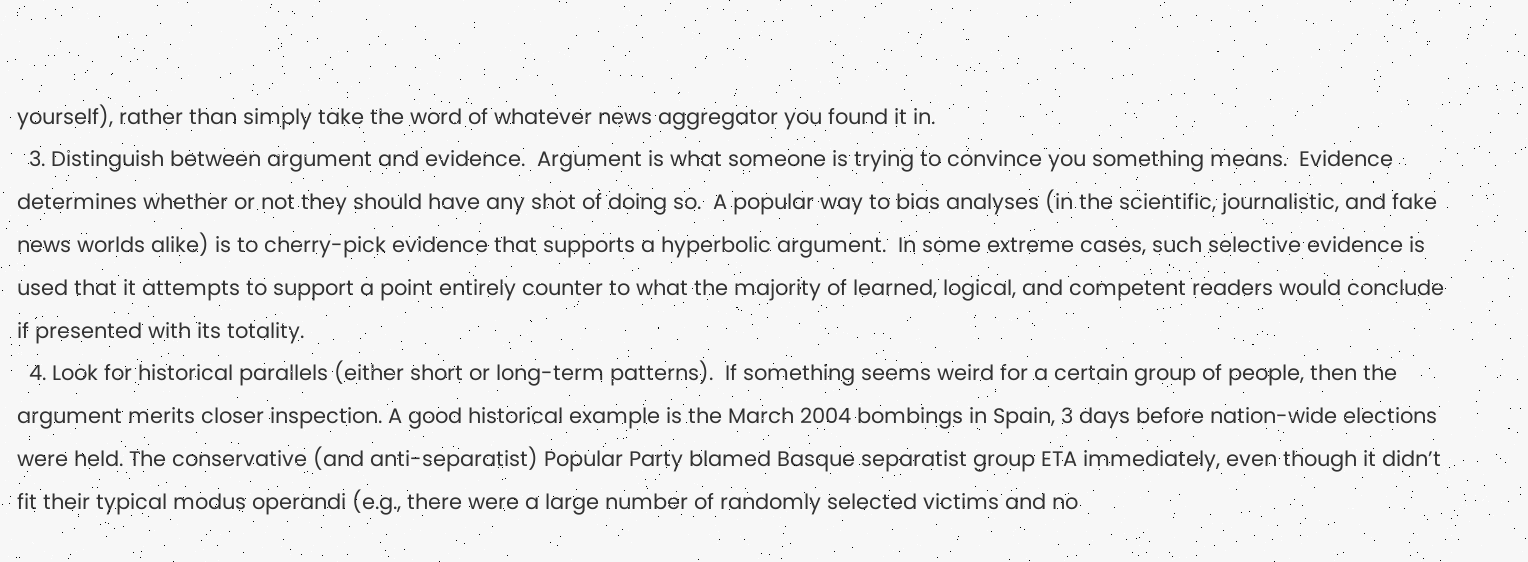yourself), rather than simply take the word of whatever news aggregator you found it in.
  3. Distinguish between argument and evidence.  Argument is what someone is trying to convince you something means.  Evidence determines whether or not they should have any shot of doing so.  A popular way to bias analyses (in the scientific, journalistic, and fake news worlds alike) is to cherry-pick evidence that supports a hyperbolic argument.  In some extreme cases, such selective evidence is used that it attempts to support a point entirely counter to what the majority of learned, logical, and competent readers would conclude if presented with its totality.
  4. Look for historical parallels (either short or long-term patterns).  If something seems weird for a certain group of people, then the argument merits closer inspection. A good historical example is the March 2004 bombings in Spain, 3 days before nation-wide elections were held. The conservative (and anti-separatist) Popular Party blamed Basque separatist group ETA immediately, even though it didn’t fit their typical modus operandi (e.g., there were a large number of randomly selected victims and no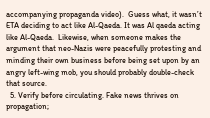accompanying propaganda video).  Guess what, it wasn’t ETA deciding to act like Al-Qaeda. It was Al qaeda acting like Al-Qaeda.  Likewise, when someone makes the argument that neo-Nazis were peacefully protesting and minding their own business before being set upon by an angry left-wing mob, you should probably double-check that source.
  5. Verify before circulating. Fake news thrives on propagation;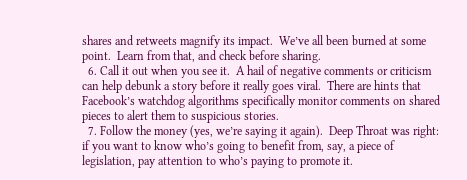shares and retweets magnify its impact.  We’ve all been burned at some point.  Learn from that, and check before sharing.
  6. Call it out when you see it.  A hail of negative comments or criticism can help debunk a story before it really goes viral.  There are hints that Facebook’s watchdog algorithms specifically monitor comments on shared pieces to alert them to suspicious stories.
  7. Follow the money (yes, we’re saying it again).  Deep Throat was right: if you want to know who’s going to benefit from, say, a piece of legislation, pay attention to who’s paying to promote it.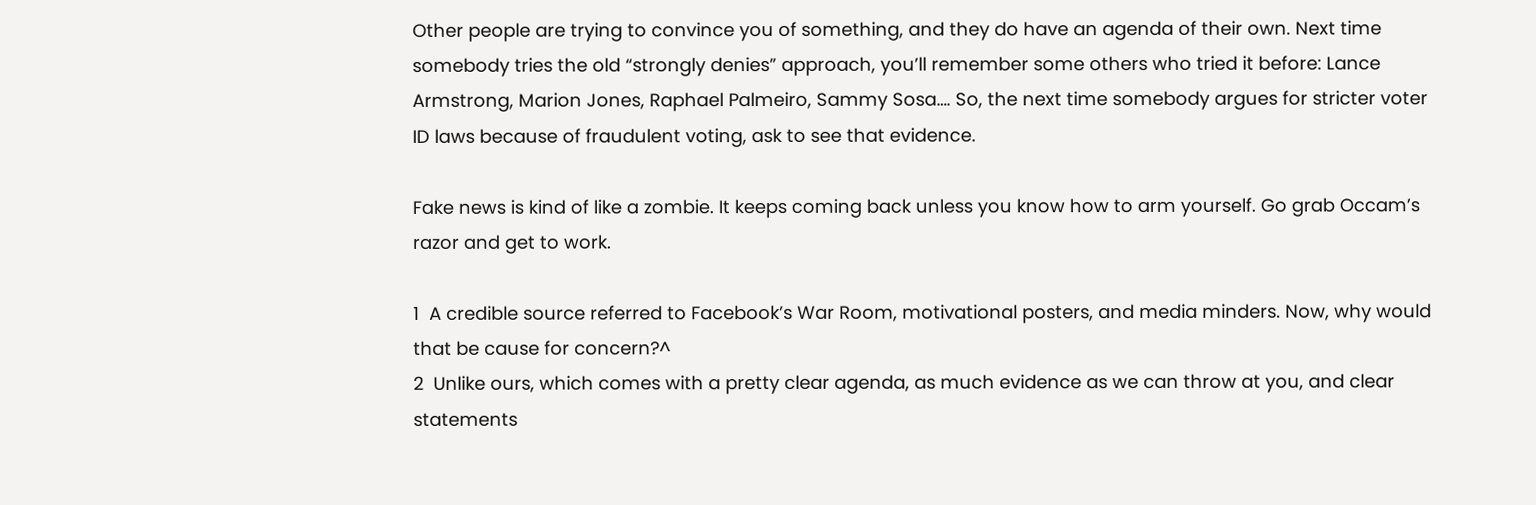Other people are trying to convince you of something, and they do have an agenda of their own. Next time somebody tries the old “strongly denies” approach, you’ll remember some others who tried it before: Lance Armstrong, Marion Jones, Raphael Palmeiro, Sammy Sosa…. So, the next time somebody argues for stricter voter ID laws because of fraudulent voting, ask to see that evidence.

Fake news is kind of like a zombie. It keeps coming back unless you know how to arm yourself. Go grab Occam’s razor and get to work.

1  A credible source referred to Facebook’s War Room, motivational posters, and media minders. Now, why would that be cause for concern?^
2  Unlike ours, which comes with a pretty clear agenda, as much evidence as we can throw at you, and clear statements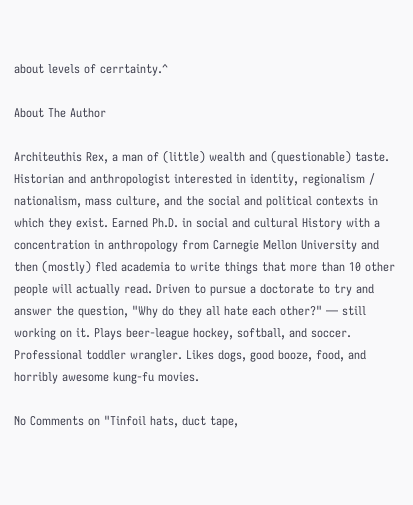about levels of cerrtainty.^

About The Author

Architeuthis Rex, a man of (little) wealth and (questionable) taste. Historian and anthropologist interested in identity, regionalism / nationalism, mass culture, and the social and political contexts in which they exist. Earned Ph.D. in social and cultural History with a concentration in anthropology from Carnegie Mellon University and then (mostly) fled academia to write things that more than 10 other people will actually read. Driven to pursue a doctorate to try and answer the question, "Why do they all hate each other?" — still working on it. Plays beer-league hockey, softball, and soccer. Professional toddler wrangler. Likes dogs, good booze, food, and horribly awesome kung-fu movies.

No Comments on "Tinfoil hats, duct tape,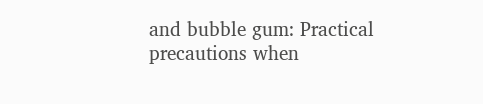and bubble gum: Practical precautions when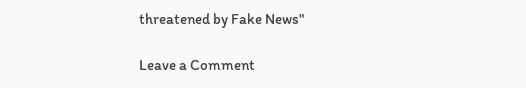threatened by Fake News"

Leave a Comment